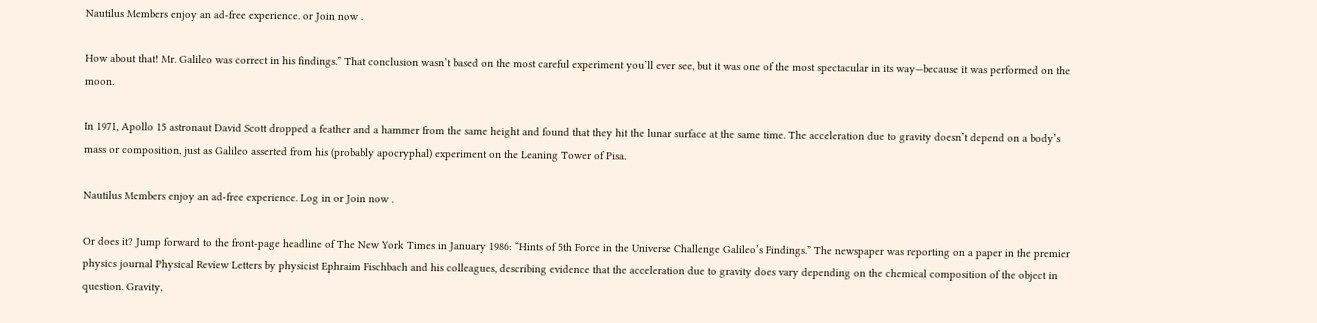Nautilus Members enjoy an ad-free experience. or Join now .

How about that! Mr. Galileo was correct in his findings.” That conclusion wasn’t based on the most careful experiment you’ll ever see, but it was one of the most spectacular in its way—because it was performed on the moon.

In 1971, Apollo 15 astronaut David Scott dropped a feather and a hammer from the same height and found that they hit the lunar surface at the same time. The acceleration due to gravity doesn’t depend on a body’s mass or composition, just as Galileo asserted from his (probably apocryphal) experiment on the Leaning Tower of Pisa.

Nautilus Members enjoy an ad-free experience. Log in or Join now .

Or does it? Jump forward to the front-page headline of The New York Times in January 1986: “Hints of 5th Force in the Universe Challenge Galileo’s Findings.” The newspaper was reporting on a paper in the premier physics journal Physical Review Letters by physicist Ephraim Fischbach and his colleagues, describing evidence that the acceleration due to gravity does vary depending on the chemical composition of the object in question. Gravity,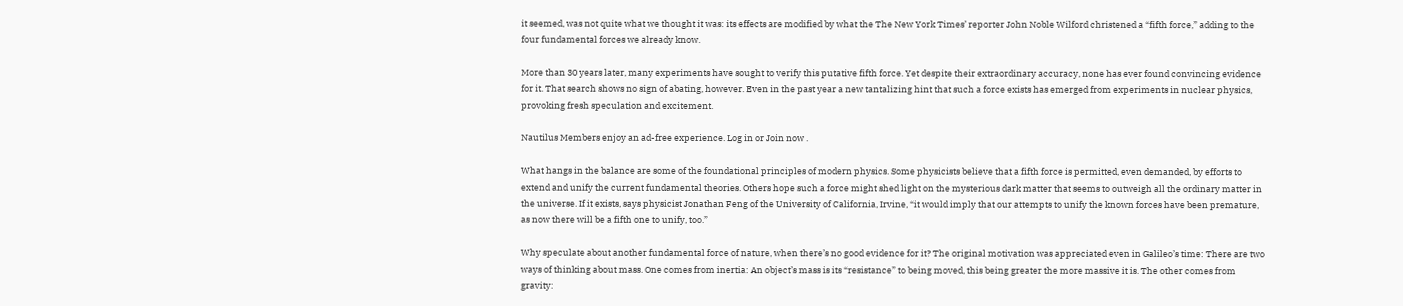it seemed, was not quite what we thought it was: its effects are modified by what the The New York Times’ reporter John Noble Wilford christened a “fifth force,” adding to the four fundamental forces we already know.

More than 30 years later, many experiments have sought to verify this putative fifth force. Yet despite their extraordinary accuracy, none has ever found convincing evidence for it. That search shows no sign of abating, however. Even in the past year a new tantalizing hint that such a force exists has emerged from experiments in nuclear physics, provoking fresh speculation and excitement.

Nautilus Members enjoy an ad-free experience. Log in or Join now .

What hangs in the balance are some of the foundational principles of modern physics. Some physicists believe that a fifth force is permitted, even demanded, by efforts to extend and unify the current fundamental theories. Others hope such a force might shed light on the mysterious dark matter that seems to outweigh all the ordinary matter in the universe. If it exists, says physicist Jonathan Feng of the University of California, Irvine, “it would imply that our attempts to unify the known forces have been premature, as now there will be a fifth one to unify, too.”

Why speculate about another fundamental force of nature, when there’s no good evidence for it? The original motivation was appreciated even in Galileo’s time: There are two ways of thinking about mass. One comes from inertia: An object’s mass is its “resistance” to being moved, this being greater the more massive it is. The other comes from gravity: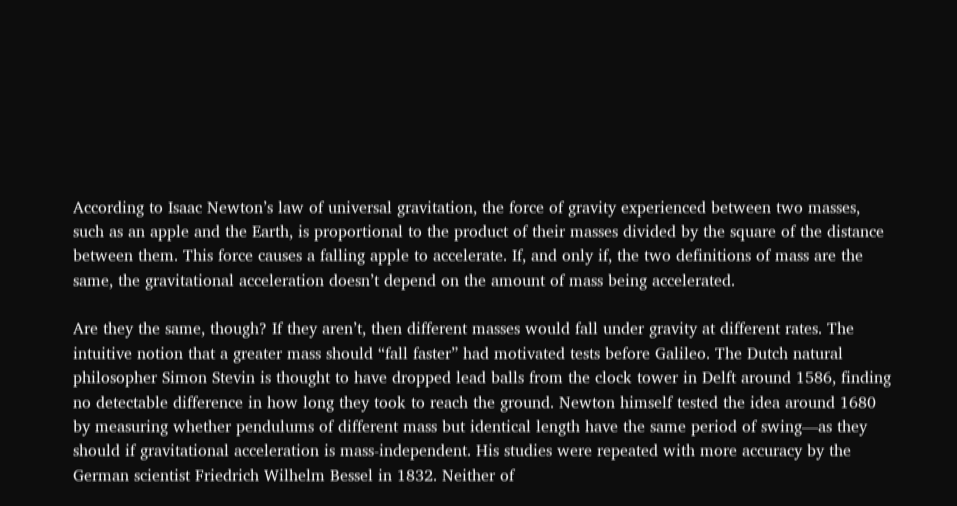According to Isaac Newton’s law of universal gravitation, the force of gravity experienced between two masses, such as an apple and the Earth, is proportional to the product of their masses divided by the square of the distance between them. This force causes a falling apple to accelerate. If, and only if, the two definitions of mass are the same, the gravitational acceleration doesn’t depend on the amount of mass being accelerated.

Are they the same, though? If they aren’t, then different masses would fall under gravity at different rates. The intuitive notion that a greater mass should “fall faster” had motivated tests before Galileo. The Dutch natural philosopher Simon Stevin is thought to have dropped lead balls from the clock tower in Delft around 1586, finding no detectable difference in how long they took to reach the ground. Newton himself tested the idea around 1680 by measuring whether pendulums of different mass but identical length have the same period of swing—as they should if gravitational acceleration is mass-independent. His studies were repeated with more accuracy by the German scientist Friedrich Wilhelm Bessel in 1832. Neither of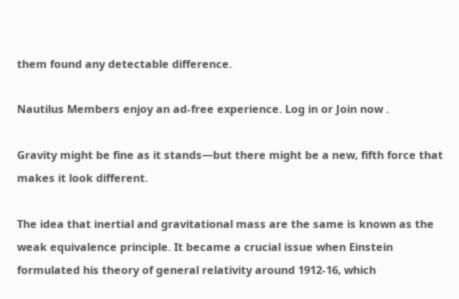them found any detectable difference.

Nautilus Members enjoy an ad-free experience. Log in or Join now .

Gravity might be fine as it stands—but there might be a new, fifth force that makes it look different.

The idea that inertial and gravitational mass are the same is known as the weak equivalence principle. It became a crucial issue when Einstein formulated his theory of general relativity around 1912-16, which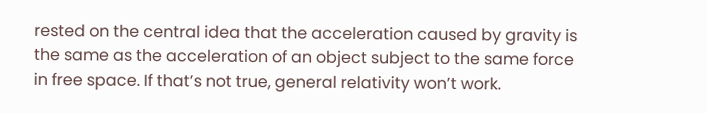rested on the central idea that the acceleration caused by gravity is the same as the acceleration of an object subject to the same force in free space. If that’s not true, general relativity won’t work.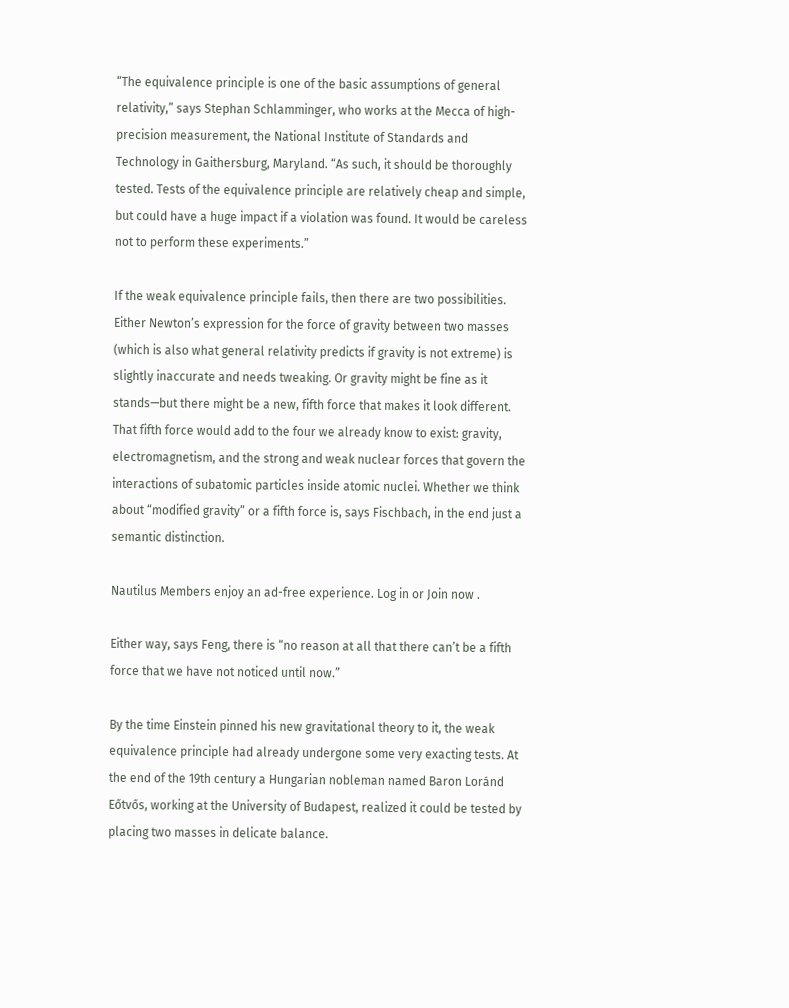“The equivalence principle is one of the basic assumptions of general relativity,” says Stephan Schlamminger, who works at the Mecca of high-precision measurement, the National Institute of Standards and Technology in Gaithersburg, Maryland. “As such, it should be thoroughly tested. Tests of the equivalence principle are relatively cheap and simple, but could have a huge impact if a violation was found. It would be careless not to perform these experiments.”

If the weak equivalence principle fails, then there are two possibilities. Either Newton’s expression for the force of gravity between two masses (which is also what general relativity predicts if gravity is not extreme) is slightly inaccurate and needs tweaking. Or gravity might be fine as it stands—but there might be a new, fifth force that makes it look different. That fifth force would add to the four we already know to exist: gravity, electromagnetism, and the strong and weak nuclear forces that govern the interactions of subatomic particles inside atomic nuclei. Whether we think about “modified gravity” or a fifth force is, says Fischbach, in the end just a semantic distinction.

Nautilus Members enjoy an ad-free experience. Log in or Join now .

Either way, says Feng, there is “no reason at all that there can’t be a fifth force that we have not noticed until now.”

By the time Einstein pinned his new gravitational theory to it, the weak equivalence principle had already undergone some very exacting tests. At the end of the 19th century a Hungarian nobleman named Baron Loránd Eőtvős, working at the University of Budapest, realized it could be tested by placing two masses in delicate balance.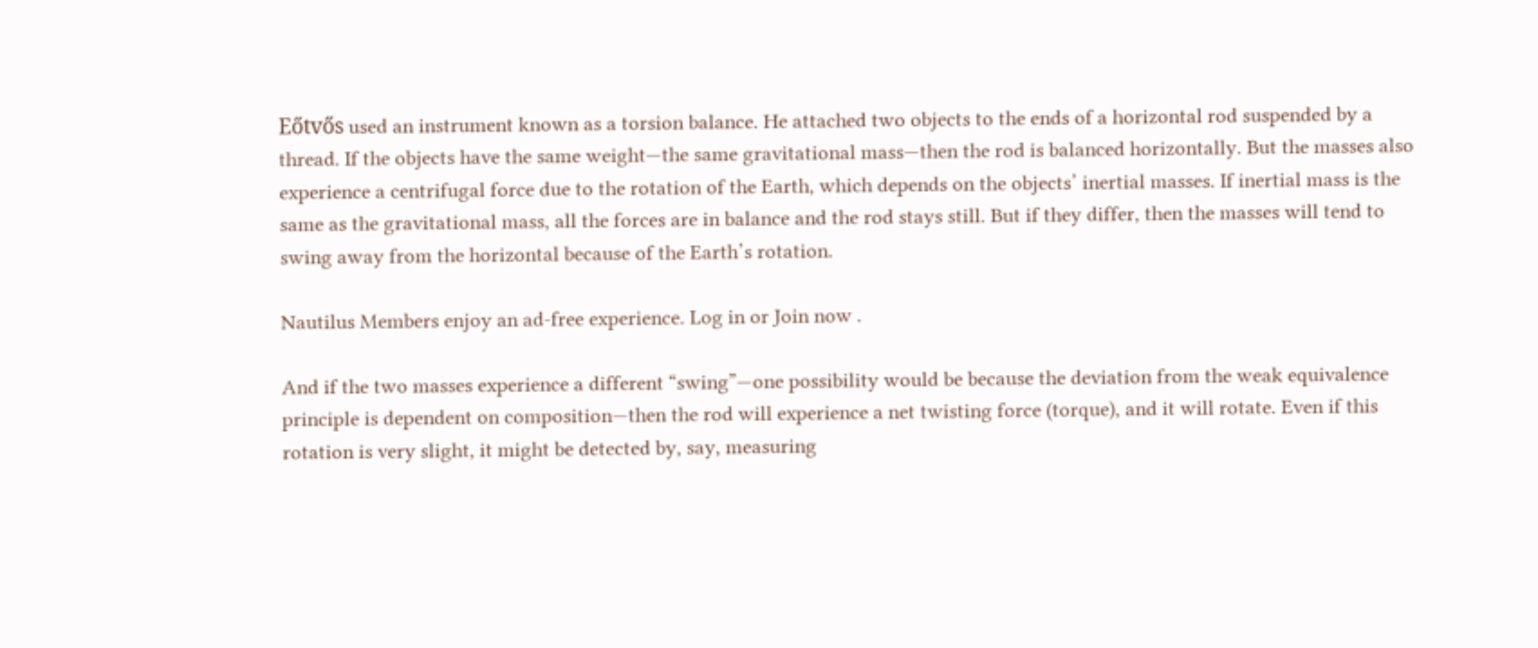Eőtvős used an instrument known as a torsion balance. He attached two objects to the ends of a horizontal rod suspended by a thread. If the objects have the same weight—the same gravitational mass—then the rod is balanced horizontally. But the masses also experience a centrifugal force due to the rotation of the Earth, which depends on the objects’ inertial masses. If inertial mass is the same as the gravitational mass, all the forces are in balance and the rod stays still. But if they differ, then the masses will tend to swing away from the horizontal because of the Earth’s rotation.

Nautilus Members enjoy an ad-free experience. Log in or Join now .

And if the two masses experience a different “swing”—one possibility would be because the deviation from the weak equivalence principle is dependent on composition—then the rod will experience a net twisting force (torque), and it will rotate. Even if this rotation is very slight, it might be detected by, say, measuring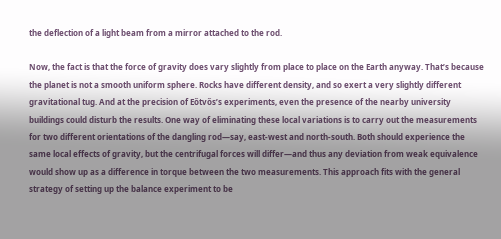the deflection of a light beam from a mirror attached to the rod.

Now, the fact is that the force of gravity does vary slightly from place to place on the Earth anyway. That’s because the planet is not a smooth uniform sphere. Rocks have different density, and so exert a very slightly different gravitational tug. And at the precision of Eőtvős’s experiments, even the presence of the nearby university buildings could disturb the results. One way of eliminating these local variations is to carry out the measurements for two different orientations of the dangling rod—say, east-west and north-south. Both should experience the same local effects of gravity, but the centrifugal forces will differ—and thus any deviation from weak equivalence would show up as a difference in torque between the two measurements. This approach fits with the general strategy of setting up the balance experiment to be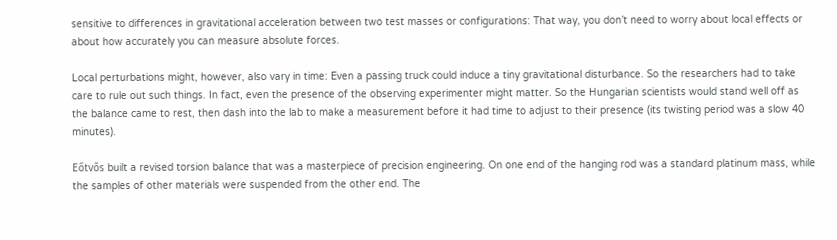sensitive to differences in gravitational acceleration between two test masses or configurations: That way, you don’t need to worry about local effects or about how accurately you can measure absolute forces.

Local perturbations might, however, also vary in time: Even a passing truck could induce a tiny gravitational disturbance. So the researchers had to take care to rule out such things. In fact, even the presence of the observing experimenter might matter. So the Hungarian scientists would stand well off as the balance came to rest, then dash into the lab to make a measurement before it had time to adjust to their presence (its twisting period was a slow 40 minutes).

Eőtvős built a revised torsion balance that was a masterpiece of precision engineering. On one end of the hanging rod was a standard platinum mass, while the samples of other materials were suspended from the other end. The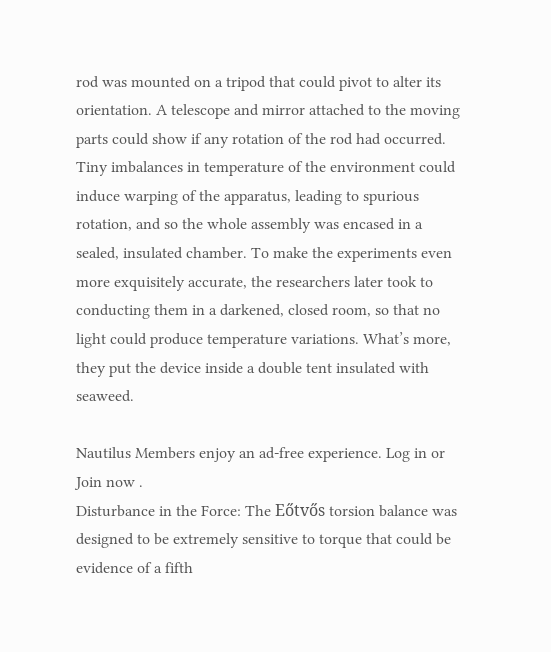rod was mounted on a tripod that could pivot to alter its orientation. A telescope and mirror attached to the moving parts could show if any rotation of the rod had occurred. Tiny imbalances in temperature of the environment could induce warping of the apparatus, leading to spurious rotation, and so the whole assembly was encased in a sealed, insulated chamber. To make the experiments even more exquisitely accurate, the researchers later took to conducting them in a darkened, closed room, so that no light could produce temperature variations. What’s more, they put the device inside a double tent insulated with seaweed.

Nautilus Members enjoy an ad-free experience. Log in or Join now .
Disturbance in the Force: The Eőtvős torsion balance was designed to be extremely sensitive to torque that could be evidence of a fifth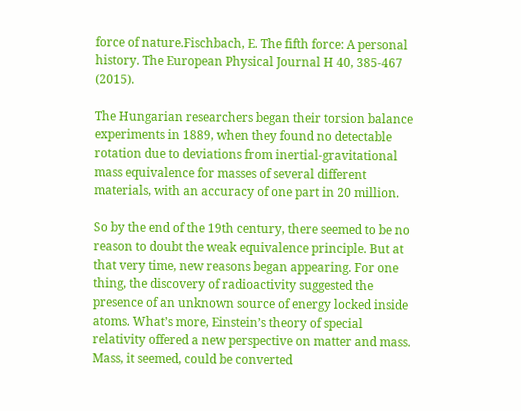force of nature.Fischbach, E. The fifth force: A personal history. The European Physical Journal H 40, 385-467 (2015).

The Hungarian researchers began their torsion balance experiments in 1889, when they found no detectable rotation due to deviations from inertial-gravitational mass equivalence for masses of several different materials, with an accuracy of one part in 20 million.

So by the end of the 19th century, there seemed to be no reason to doubt the weak equivalence principle. But at that very time, new reasons began appearing. For one thing, the discovery of radioactivity suggested the presence of an unknown source of energy locked inside atoms. What’s more, Einstein’s theory of special relativity offered a new perspective on matter and mass. Mass, it seemed, could be converted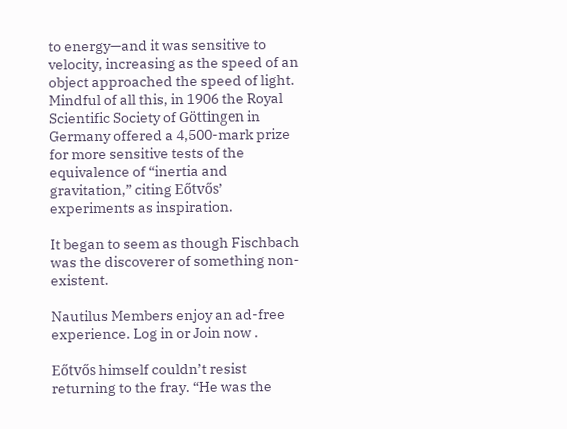to energy—and it was sensitive to velocity, increasing as the speed of an object approached the speed of light. Mindful of all this, in 1906 the Royal Scientific Society of Göttingen in Germany offered a 4,500-mark prize for more sensitive tests of the equivalence of “inertia and gravitation,” citing Eőtvős’ experiments as inspiration.

It began to seem as though Fischbach was the discoverer of something non-existent.

Nautilus Members enjoy an ad-free experience. Log in or Join now .

Eőtvős himself couldn’t resist returning to the fray. “He was the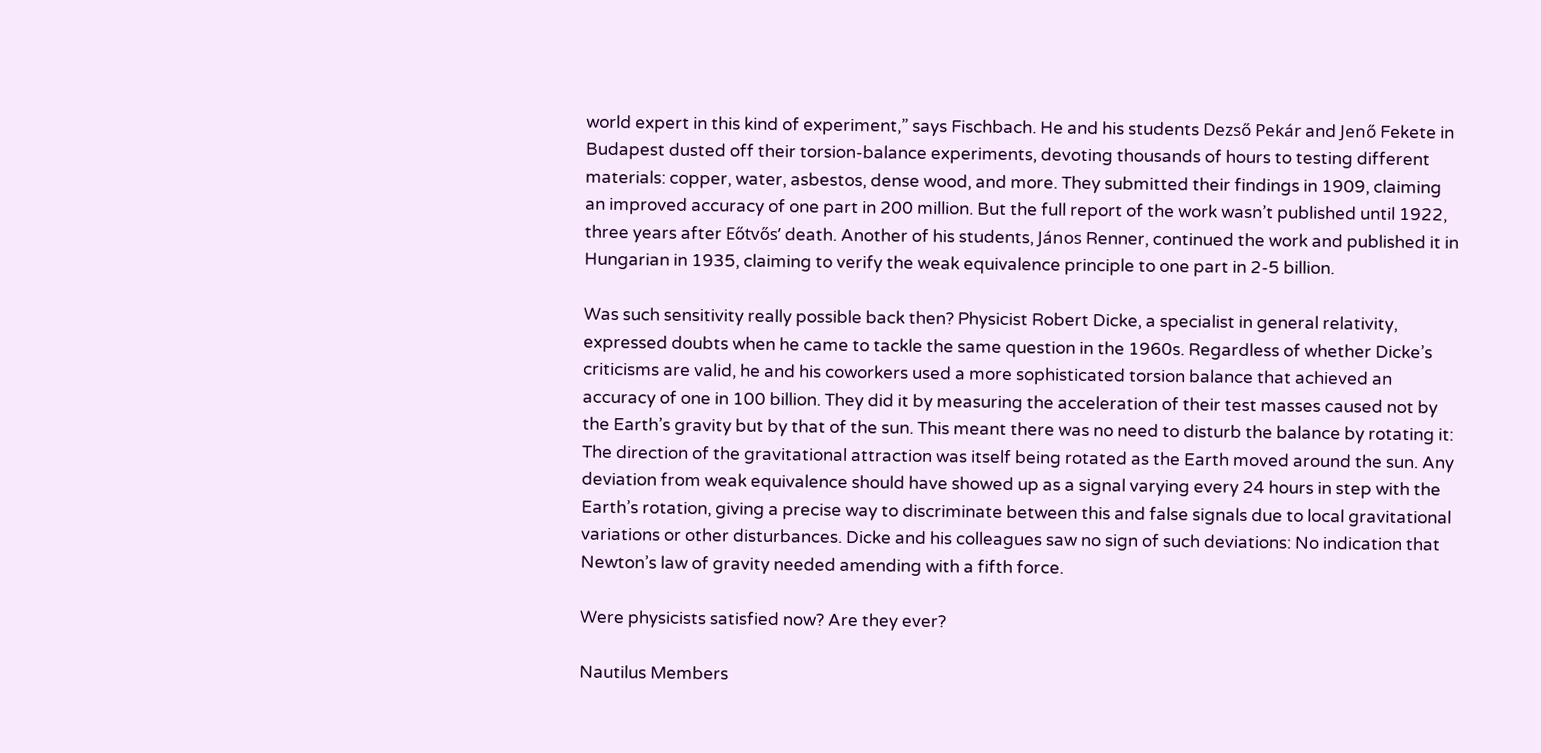world expert in this kind of experiment,” says Fischbach. He and his students Dezső Pekár and Jenő Fekete in Budapest dusted off their torsion-balance experiments, devoting thousands of hours to testing different materials: copper, water, asbestos, dense wood, and more. They submitted their findings in 1909, claiming an improved accuracy of one part in 200 million. But the full report of the work wasn’t published until 1922, three years after Eőtvős’ death. Another of his students, János Renner, continued the work and published it in Hungarian in 1935, claiming to verify the weak equivalence principle to one part in 2-5 billion.

Was such sensitivity really possible back then? Physicist Robert Dicke, a specialist in general relativity, expressed doubts when he came to tackle the same question in the 1960s. Regardless of whether Dicke’s criticisms are valid, he and his coworkers used a more sophisticated torsion balance that achieved an accuracy of one in 100 billion. They did it by measuring the acceleration of their test masses caused not by the Earth’s gravity but by that of the sun. This meant there was no need to disturb the balance by rotating it: The direction of the gravitational attraction was itself being rotated as the Earth moved around the sun. Any deviation from weak equivalence should have showed up as a signal varying every 24 hours in step with the Earth’s rotation, giving a precise way to discriminate between this and false signals due to local gravitational variations or other disturbances. Dicke and his colleagues saw no sign of such deviations: No indication that Newton’s law of gravity needed amending with a fifth force.

Were physicists satisfied now? Are they ever?

Nautilus Members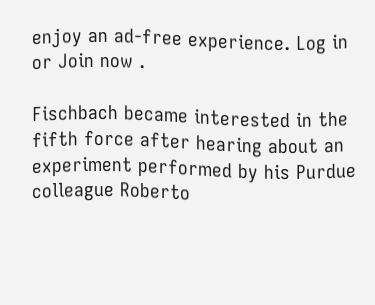enjoy an ad-free experience. Log in or Join now .

Fischbach became interested in the fifth force after hearing about an experiment performed by his Purdue colleague Roberto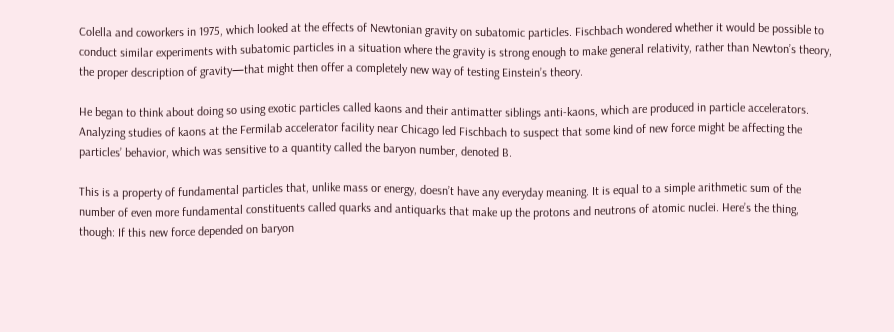Colella and coworkers in 1975, which looked at the effects of Newtonian gravity on subatomic particles. Fischbach wondered whether it would be possible to conduct similar experiments with subatomic particles in a situation where the gravity is strong enough to make general relativity, rather than Newton’s theory, the proper description of gravity—that might then offer a completely new way of testing Einstein’s theory.

He began to think about doing so using exotic particles called kaons and their antimatter siblings anti-kaons, which are produced in particle accelerators. Analyzing studies of kaons at the Fermilab accelerator facility near Chicago led Fischbach to suspect that some kind of new force might be affecting the particles’ behavior, which was sensitive to a quantity called the baryon number, denoted B.

This is a property of fundamental particles that, unlike mass or energy, doesn’t have any everyday meaning. It is equal to a simple arithmetic sum of the number of even more fundamental constituents called quarks and antiquarks that make up the protons and neutrons of atomic nuclei. Here’s the thing, though: If this new force depended on baryon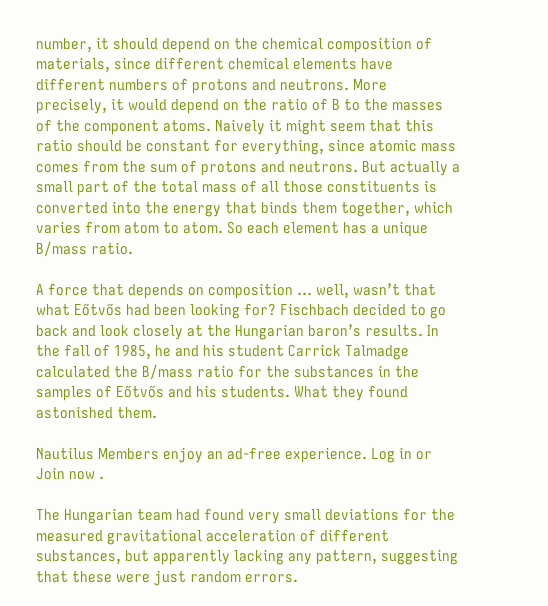number, it should depend on the chemical composition of materials, since different chemical elements have different numbers of protons and neutrons. More precisely, it would depend on the ratio of B to the masses of the component atoms. Naively it might seem that this ratio should be constant for everything, since atomic mass comes from the sum of protons and neutrons. But actually a small part of the total mass of all those constituents is converted into the energy that binds them together, which varies from atom to atom. So each element has a unique B/mass ratio.

A force that depends on composition … well, wasn’t that what Eőtvős had been looking for? Fischbach decided to go back and look closely at the Hungarian baron’s results. In the fall of 1985, he and his student Carrick Talmadge calculated the B/mass ratio for the substances in the samples of Eőtvős and his students. What they found astonished them.

Nautilus Members enjoy an ad-free experience. Log in or Join now .

The Hungarian team had found very small deviations for the measured gravitational acceleration of different substances, but apparently lacking any pattern, suggesting that these were just random errors.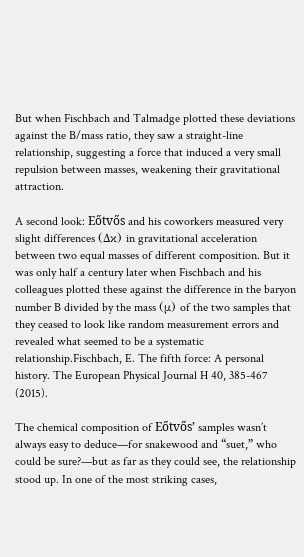But when Fischbach and Talmadge plotted these deviations against the B/mass ratio, they saw a straight-line relationship, suggesting a force that induced a very small repulsion between masses, weakening their gravitational attraction.

A second look: Eőtvős and his coworkers measured very slight differences (Δκ) in gravitational acceleration between two equal masses of different composition. But it was only half a century later when Fischbach and his colleagues plotted these against the difference in the baryon number B divided by the mass (μ) of the two samples that they ceased to look like random measurement errors and revealed what seemed to be a systematic relationship.Fischbach, E. The fifth force: A personal history. The European Physical Journal H 40, 385-467 (2015).

The chemical composition of Eőtvős’ samples wasn’t always easy to deduce—for snakewood and “suet,” who could be sure?—but as far as they could see, the relationship stood up. In one of the most striking cases,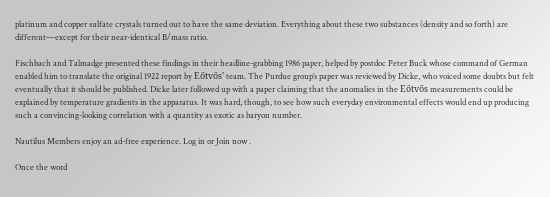platinum and copper sulfate crystals turned out to have the same deviation. Everything about these two substances (density and so forth) are different—except for their near-identical B/mass ratio.

Fischbach and Talmadge presented these findings in their headline-grabbing 1986 paper, helped by postdoc Peter Buck whose command of German enabled him to translate the original 1922 report by Eőtvős’ team. The Purdue group’s paper was reviewed by Dicke, who voiced some doubts but felt eventually that it should be published. Dicke later followed up with a paper claiming that the anomalies in the Eőtvős measurements could be explained by temperature gradients in the apparatus. It was hard, though, to see how such everyday environmental effects would end up producing such a convincing-looking correlation with a quantity as exotic as baryon number.

Nautilus Members enjoy an ad-free experience. Log in or Join now .

Once the word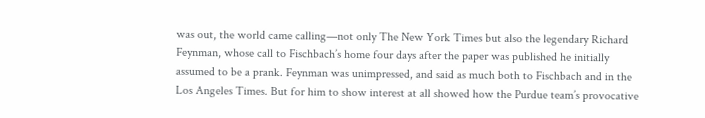was out, the world came calling—not only The New York Times but also the legendary Richard Feynman, whose call to Fischbach’s home four days after the paper was published he initially assumed to be a prank. Feynman was unimpressed, and said as much both to Fischbach and in the Los Angeles Times. But for him to show interest at all showed how the Purdue team’s provocative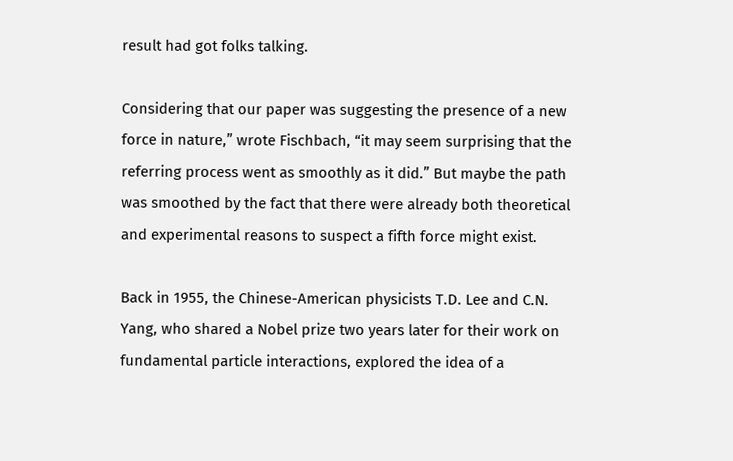result had got folks talking.

Considering that our paper was suggesting the presence of a new force in nature,” wrote Fischbach, “it may seem surprising that the referring process went as smoothly as it did.” But maybe the path was smoothed by the fact that there were already both theoretical and experimental reasons to suspect a fifth force might exist.

Back in 1955, the Chinese-American physicists T.D. Lee and C.N. Yang, who shared a Nobel prize two years later for their work on fundamental particle interactions, explored the idea of a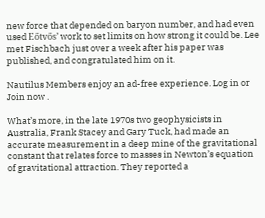new force that depended on baryon number, and had even used Eőtvős’ work to set limits on how strong it could be. Lee met Fischbach just over a week after his paper was published, and congratulated him on it.

Nautilus Members enjoy an ad-free experience. Log in or Join now .

What’s more, in the late 1970s two geophysicists in Australia, Frank Stacey and Gary Tuck, had made an accurate measurement in a deep mine of the gravitational constant that relates force to masses in Newton’s equation of gravitational attraction. They reported a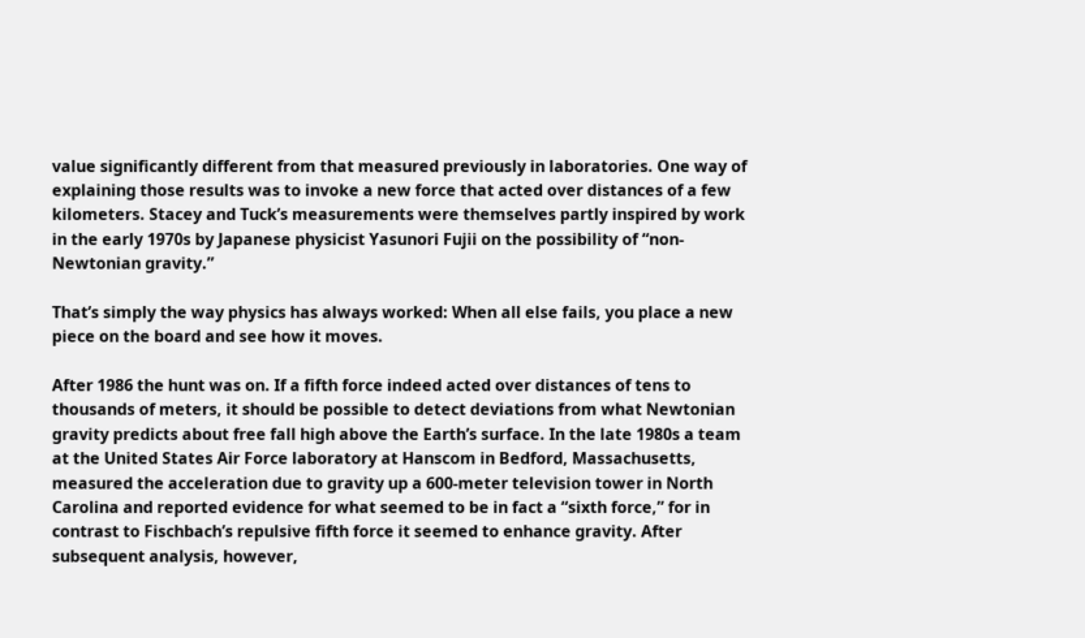value significantly different from that measured previously in laboratories. One way of explaining those results was to invoke a new force that acted over distances of a few kilometers. Stacey and Tuck’s measurements were themselves partly inspired by work in the early 1970s by Japanese physicist Yasunori Fujii on the possibility of “non-Newtonian gravity.”

That’s simply the way physics has always worked: When all else fails, you place a new piece on the board and see how it moves.

After 1986 the hunt was on. If a fifth force indeed acted over distances of tens to thousands of meters, it should be possible to detect deviations from what Newtonian gravity predicts about free fall high above the Earth’s surface. In the late 1980s a team at the United States Air Force laboratory at Hanscom in Bedford, Massachusetts, measured the acceleration due to gravity up a 600-meter television tower in North Carolina and reported evidence for what seemed to be in fact a “sixth force,” for in contrast to Fischbach’s repulsive fifth force it seemed to enhance gravity. After subsequent analysis, however,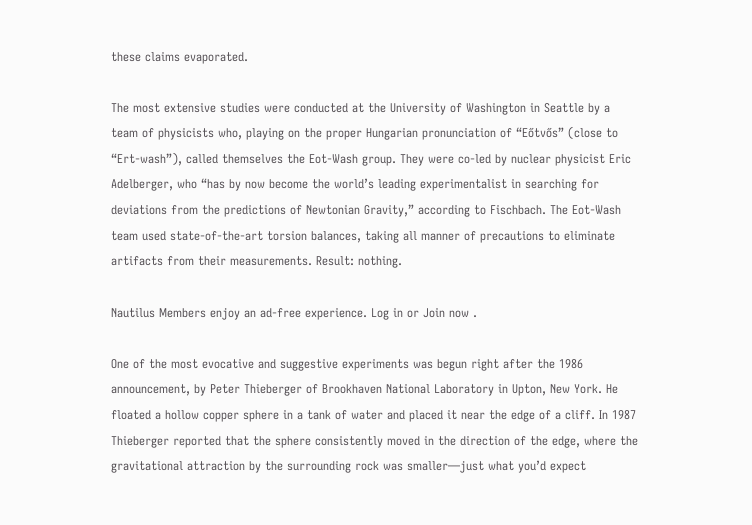these claims evaporated.

The most extensive studies were conducted at the University of Washington in Seattle by a team of physicists who, playing on the proper Hungarian pronunciation of “Eőtvős” (close to “Ert-wash”), called themselves the Eot-Wash group. They were co-led by nuclear physicist Eric Adelberger, who “has by now become the world’s leading experimentalist in searching for deviations from the predictions of Newtonian Gravity,” according to Fischbach. The Eot-Wash team used state-of-the-art torsion balances, taking all manner of precautions to eliminate artifacts from their measurements. Result: nothing.

Nautilus Members enjoy an ad-free experience. Log in or Join now .

One of the most evocative and suggestive experiments was begun right after the 1986 announcement, by Peter Thieberger of Brookhaven National Laboratory in Upton, New York. He floated a hollow copper sphere in a tank of water and placed it near the edge of a cliff. In 1987 Thieberger reported that the sphere consistently moved in the direction of the edge, where the gravitational attraction by the surrounding rock was smaller—just what you’d expect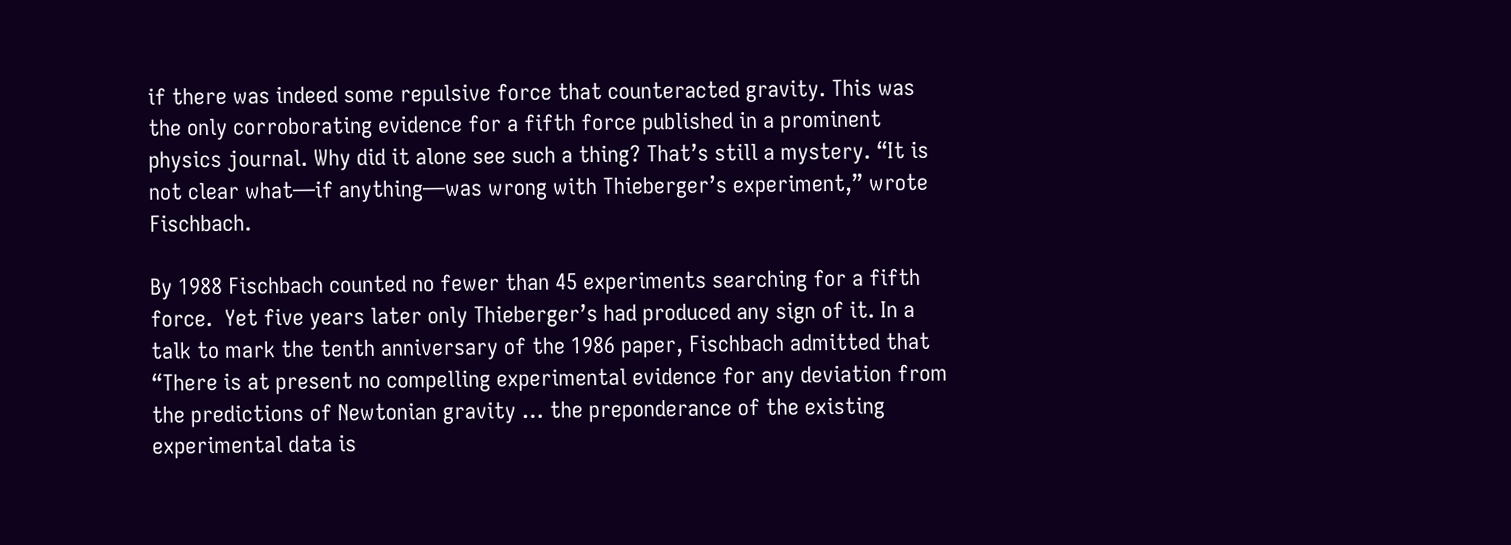if there was indeed some repulsive force that counteracted gravity. This was the only corroborating evidence for a fifth force published in a prominent physics journal. Why did it alone see such a thing? That’s still a mystery. “It is not clear what—if anything—was wrong with Thieberger’s experiment,” wrote Fischbach.

By 1988 Fischbach counted no fewer than 45 experiments searching for a fifth force.  Yet five years later only Thieberger’s had produced any sign of it. In a talk to mark the tenth anniversary of the 1986 paper, Fischbach admitted that “There is at present no compelling experimental evidence for any deviation from the predictions of Newtonian gravity … the preponderance of the existing experimental data is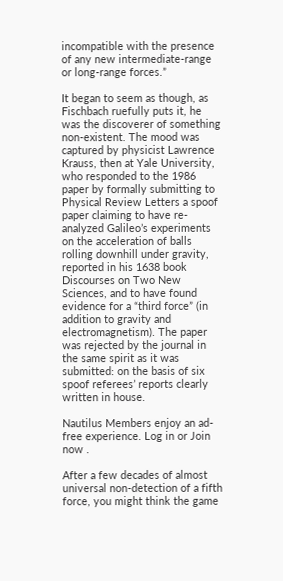incompatible with the presence of any new intermediate-range or long-range forces.”

It began to seem as though, as Fischbach ruefully puts it, he was the discoverer of something non-existent. The mood was captured by physicist Lawrence Krauss, then at Yale University, who responded to the 1986 paper by formally submitting to Physical Review Letters a spoof paper claiming to have re-analyzed Galileo’s experiments on the acceleration of balls rolling downhill under gravity, reported in his 1638 book Discourses on Two New Sciences, and to have found evidence for a “third force” (in addition to gravity and electromagnetism). The paper was rejected by the journal in the same spirit as it was submitted: on the basis of six spoof referees’ reports clearly written in house.

Nautilus Members enjoy an ad-free experience. Log in or Join now .

After a few decades of almost universal non-detection of a fifth force, you might think the game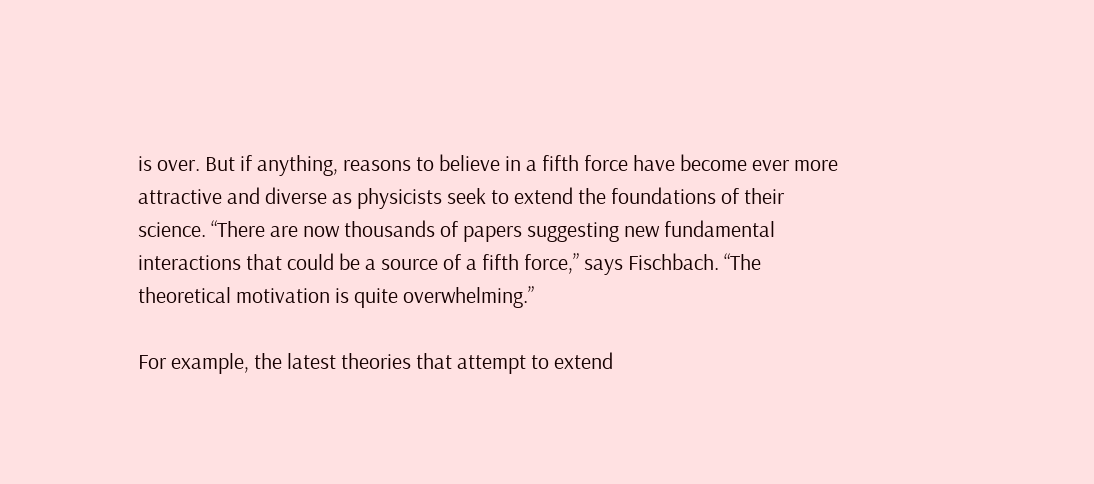is over. But if anything, reasons to believe in a fifth force have become ever more attractive and diverse as physicists seek to extend the foundations of their science. “There are now thousands of papers suggesting new fundamental interactions that could be a source of a fifth force,” says Fischbach. “The theoretical motivation is quite overwhelming.”

For example, the latest theories that attempt to extend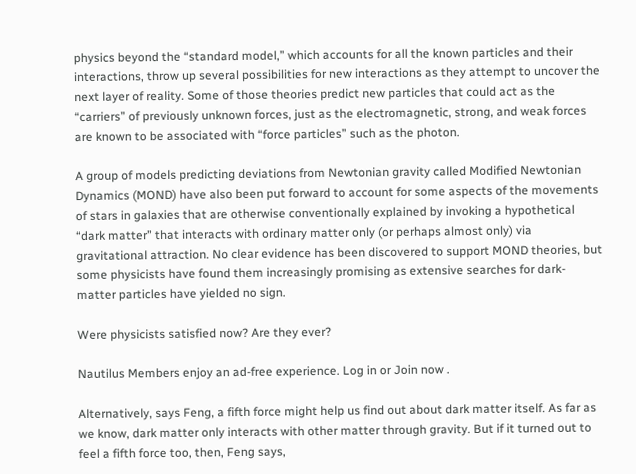physics beyond the “standard model,” which accounts for all the known particles and their interactions, throw up several possibilities for new interactions as they attempt to uncover the next layer of reality. Some of those theories predict new particles that could act as the “carriers” of previously unknown forces, just as the electromagnetic, strong, and weak forces are known to be associated with “force particles” such as the photon.

A group of models predicting deviations from Newtonian gravity called Modified Newtonian Dynamics (MOND) have also been put forward to account for some aspects of the movements of stars in galaxies that are otherwise conventionally explained by invoking a hypothetical “dark matter” that interacts with ordinary matter only (or perhaps almost only) via gravitational attraction. No clear evidence has been discovered to support MOND theories, but some physicists have found them increasingly promising as extensive searches for dark-matter particles have yielded no sign.

Were physicists satisfied now? Are they ever?

Nautilus Members enjoy an ad-free experience. Log in or Join now .

Alternatively, says Feng, a fifth force might help us find out about dark matter itself. As far as we know, dark matter only interacts with other matter through gravity. But if it turned out to feel a fifth force too, then, Feng says,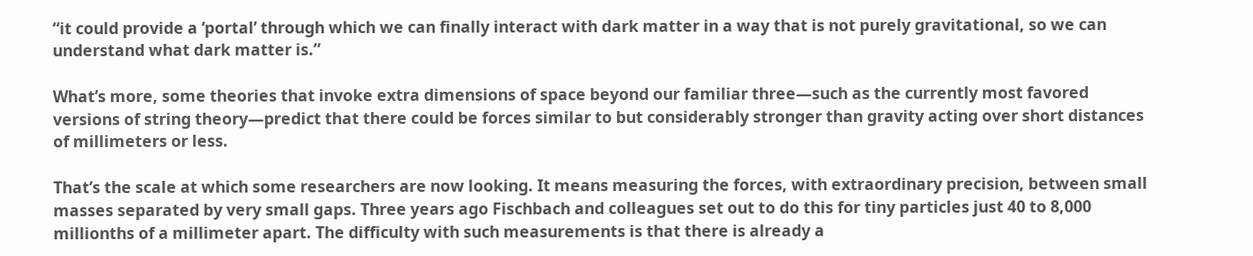“it could provide a ‘portal’ through which we can finally interact with dark matter in a way that is not purely gravitational, so we can understand what dark matter is.”

What’s more, some theories that invoke extra dimensions of space beyond our familiar three—such as the currently most favored versions of string theory—predict that there could be forces similar to but considerably stronger than gravity acting over short distances of millimeters or less.

That’s the scale at which some researchers are now looking. It means measuring the forces, with extraordinary precision, between small masses separated by very small gaps. Three years ago Fischbach and colleagues set out to do this for tiny particles just 40 to 8,000 millionths of a millimeter apart. The difficulty with such measurements is that there is already a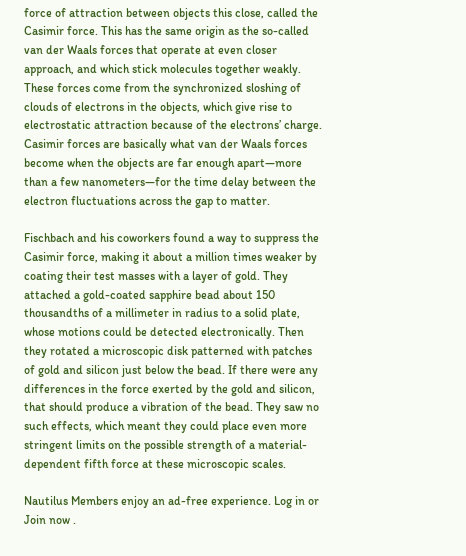force of attraction between objects this close, called the Casimir force. This has the same origin as the so-called van der Waals forces that operate at even closer approach, and which stick molecules together weakly. These forces come from the synchronized sloshing of clouds of electrons in the objects, which give rise to electrostatic attraction because of the electrons’ charge. Casimir forces are basically what van der Waals forces become when the objects are far enough apart—more than a few nanometers—for the time delay between the electron fluctuations across the gap to matter.

Fischbach and his coworkers found a way to suppress the Casimir force, making it about a million times weaker by coating their test masses with a layer of gold. They attached a gold-coated sapphire bead about 150 thousandths of a millimeter in radius to a solid plate, whose motions could be detected electronically. Then they rotated a microscopic disk patterned with patches of gold and silicon just below the bead. If there were any differences in the force exerted by the gold and silicon, that should produce a vibration of the bead. They saw no such effects, which meant they could place even more stringent limits on the possible strength of a material-dependent fifth force at these microscopic scales.

Nautilus Members enjoy an ad-free experience. Log in or Join now .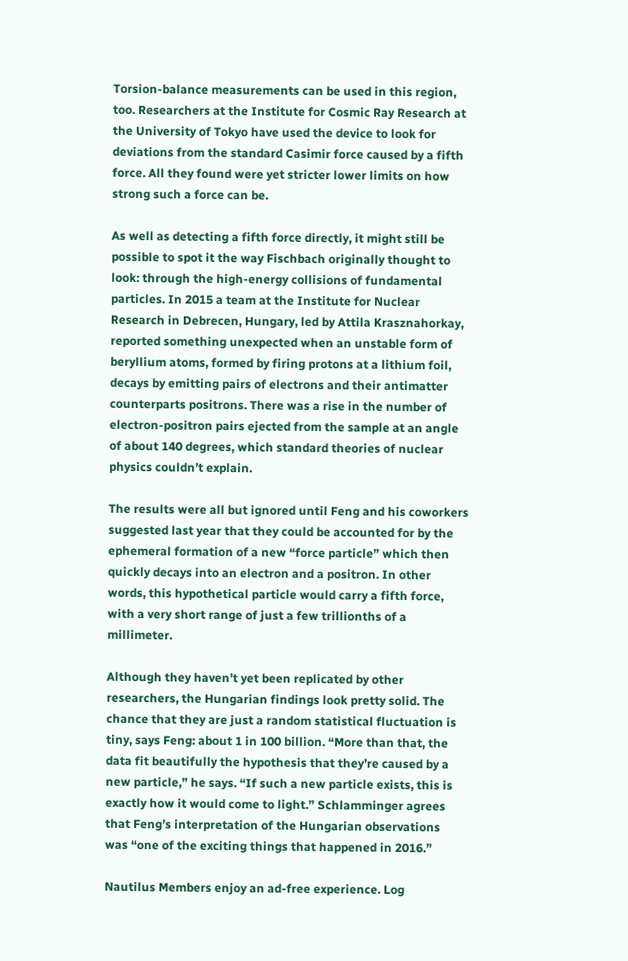Torsion-balance measurements can be used in this region, too. Researchers at the Institute for Cosmic Ray Research at the University of Tokyo have used the device to look for deviations from the standard Casimir force caused by a fifth force. All they found were yet stricter lower limits on how strong such a force can be.

As well as detecting a fifth force directly, it might still be possible to spot it the way Fischbach originally thought to look: through the high-energy collisions of fundamental particles. In 2015 a team at the Institute for Nuclear Research in Debrecen, Hungary, led by Attila Krasznahorkay, reported something unexpected when an unstable form of beryllium atoms, formed by firing protons at a lithium foil, decays by emitting pairs of electrons and their antimatter counterparts positrons. There was a rise in the number of electron-positron pairs ejected from the sample at an angle of about 140 degrees, which standard theories of nuclear physics couldn’t explain.

The results were all but ignored until Feng and his coworkers suggested last year that they could be accounted for by the ephemeral formation of a new “force particle” which then quickly decays into an electron and a positron. In other words, this hypothetical particle would carry a fifth force, with a very short range of just a few trillionths of a millimeter.

Although they haven’t yet been replicated by other researchers, the Hungarian findings look pretty solid. The chance that they are just a random statistical fluctuation is tiny, says Feng: about 1 in 100 billion. “More than that, the data fit beautifully the hypothesis that they’re caused by a new particle,” he says. “If such a new particle exists, this is exactly how it would come to light.” Schlamminger agrees that Feng’s interpretation of the Hungarian observations was “one of the exciting things that happened in 2016.”

Nautilus Members enjoy an ad-free experience. Log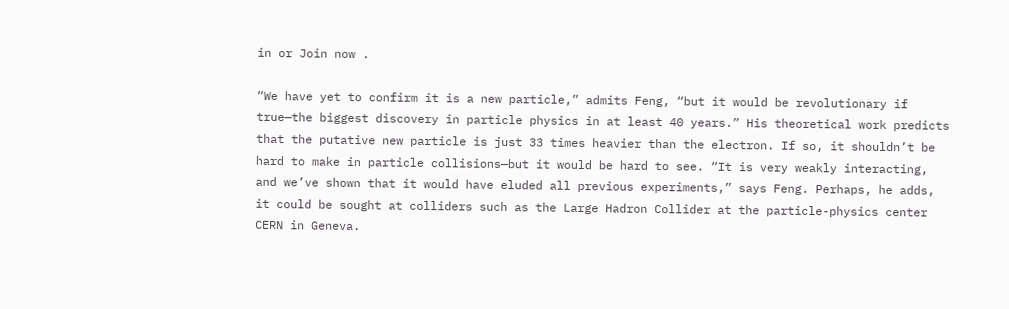in or Join now .

“We have yet to confirm it is a new particle,” admits Feng, “but it would be revolutionary if true—the biggest discovery in particle physics in at least 40 years.” His theoretical work predicts that the putative new particle is just 33 times heavier than the electron. If so, it shouldn’t be hard to make in particle collisions—but it would be hard to see. “It is very weakly interacting, and we’ve shown that it would have eluded all previous experiments,” says Feng. Perhaps, he adds, it could be sought at colliders such as the Large Hadron Collider at the particle-physics center CERN in Geneva.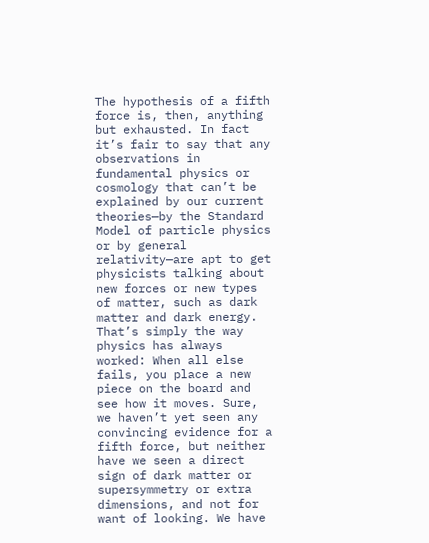The hypothesis of a fifth force is, then, anything but exhausted. In fact it’s fair to say that any observations in fundamental physics or cosmology that can’t be explained by our current theories—by the Standard Model of particle physics or by general relativity—are apt to get physicists talking about new forces or new types of matter, such as dark matter and dark energy. That’s simply the way physics has always worked: When all else fails, you place a new piece on the board and see how it moves. Sure, we haven’t yet seen any convincing evidence for a fifth force, but neither have we seen a direct sign of dark matter or supersymmetry or extra dimensions, and not for want of looking. We have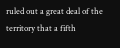ruled out a great deal of the territory that a fifth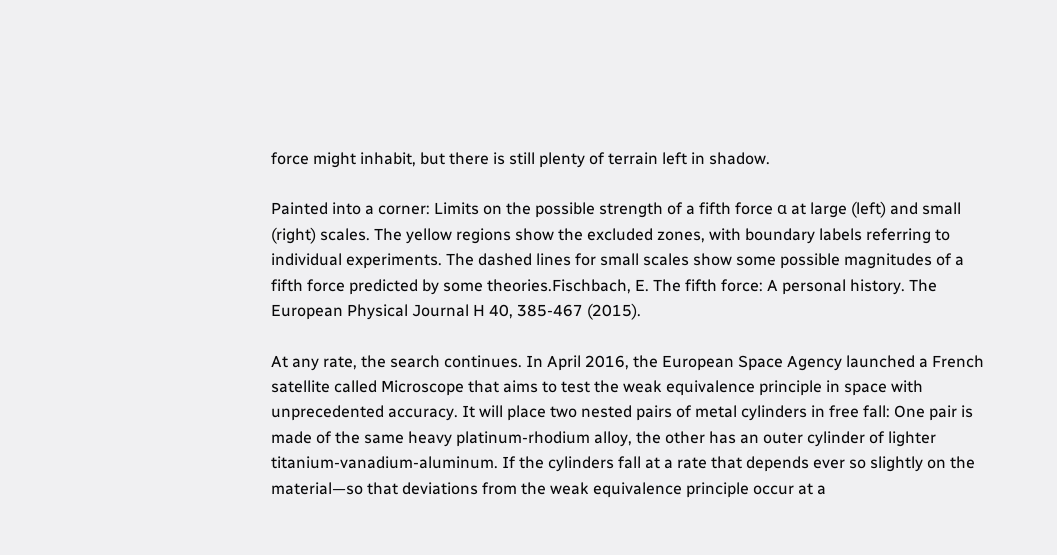force might inhabit, but there is still plenty of terrain left in shadow.

Painted into a corner: Limits on the possible strength of a fifth force α at large (left) and small (right) scales. The yellow regions show the excluded zones, with boundary labels referring to individual experiments. The dashed lines for small scales show some possible magnitudes of a fifth force predicted by some theories.Fischbach, E. The fifth force: A personal history. The European Physical Journal H 40, 385-467 (2015).

At any rate, the search continues. In April 2016, the European Space Agency launched a French satellite called Microscope that aims to test the weak equivalence principle in space with unprecedented accuracy. It will place two nested pairs of metal cylinders in free fall: One pair is made of the same heavy platinum-rhodium alloy, the other has an outer cylinder of lighter titanium-vanadium-aluminum. If the cylinders fall at a rate that depends ever so slightly on the material—so that deviations from the weak equivalence principle occur at a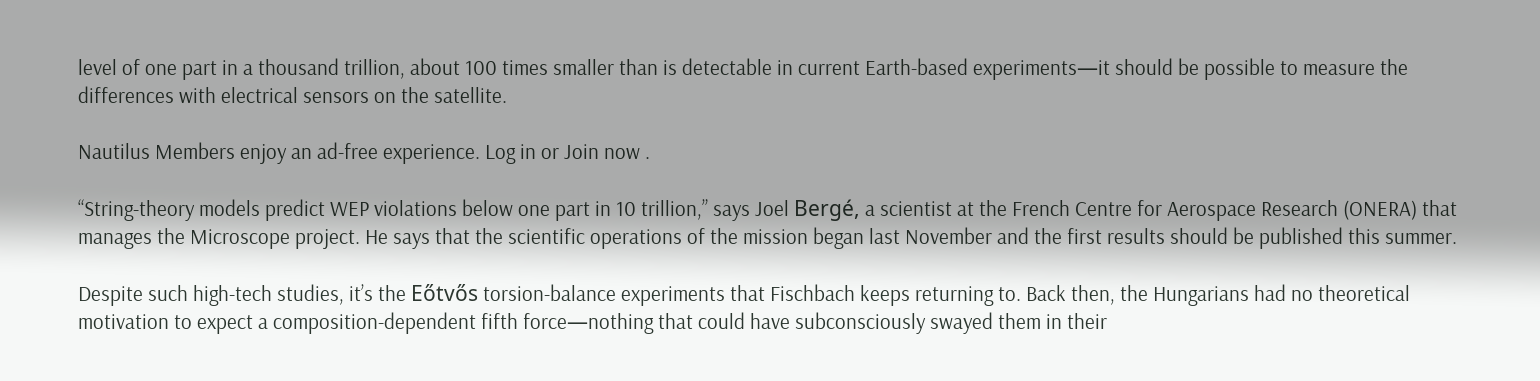level of one part in a thousand trillion, about 100 times smaller than is detectable in current Earth-based experiments—it should be possible to measure the differences with electrical sensors on the satellite.

Nautilus Members enjoy an ad-free experience. Log in or Join now .

“String-theory models predict WEP violations below one part in 10 trillion,” says Joel Bergé, a scientist at the French Centre for Aerospace Research (ONERA) that manages the Microscope project. He says that the scientific operations of the mission began last November and the first results should be published this summer.

Despite such high-tech studies, it’s the Eőtvős torsion-balance experiments that Fischbach keeps returning to. Back then, the Hungarians had no theoretical motivation to expect a composition-dependent fifth force—nothing that could have subconsciously swayed them in their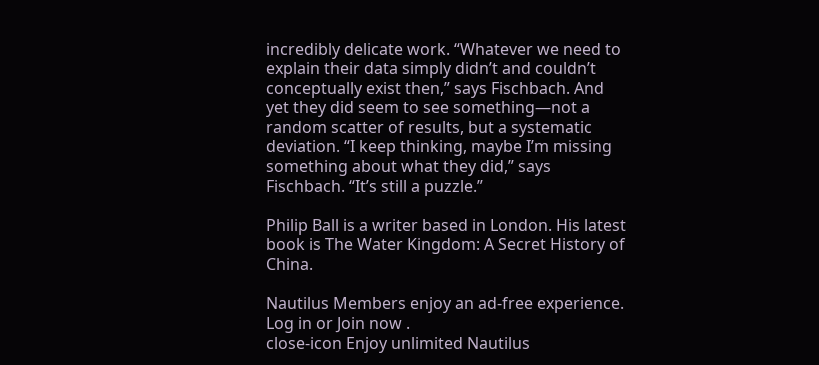incredibly delicate work. “Whatever we need to explain their data simply didn’t and couldn’t conceptually exist then,” says Fischbach. And yet they did seem to see something—not a random scatter of results, but a systematic deviation. “I keep thinking, maybe I’m missing something about what they did,” says Fischbach. “It’s still a puzzle.”

Philip Ball is a writer based in London. His latest book is The Water Kingdom: A Secret History of China.

Nautilus Members enjoy an ad-free experience. Log in or Join now .
close-icon Enjoy unlimited Nautilus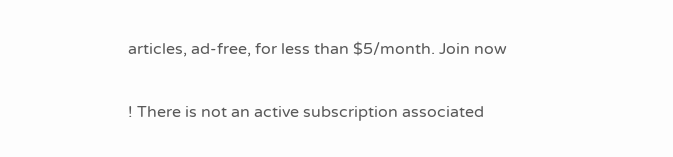articles, ad-free, for less than $5/month. Join now

! There is not an active subscription associated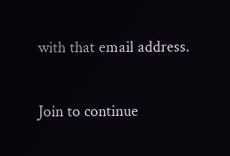with that email address.

Join to continue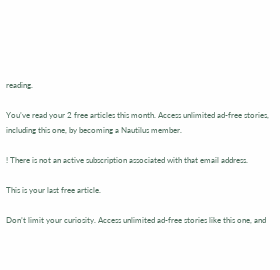reading.

You’ve read your 2 free articles this month. Access unlimited ad-free stories, including this one, by becoming a Nautilus member.

! There is not an active subscription associated with that email address.

This is your last free article.

Don’t limit your curiosity. Access unlimited ad-free stories like this one, and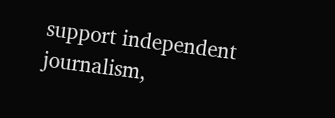support independent journalism,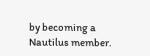by becoming a Nautilus member.